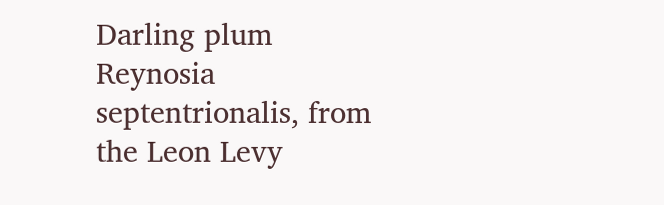Darling plum Reynosia septentrionalis, from the Leon Levy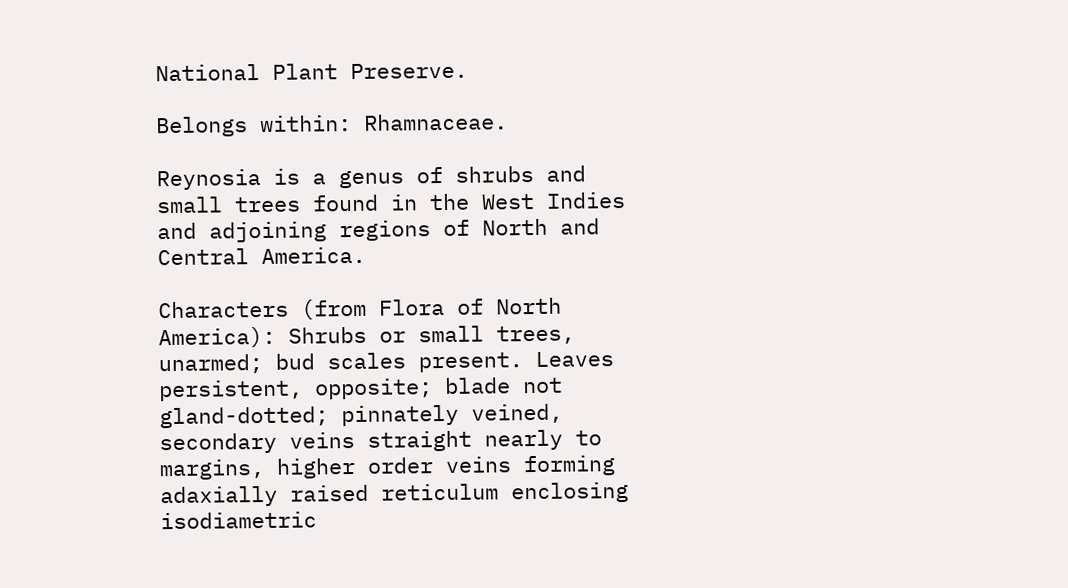National Plant Preserve.

Belongs within: Rhamnaceae.

Reynosia is a genus of shrubs and small trees found in the West Indies and adjoining regions of North and Central America.

Characters (from Flora of North America): Shrubs or small trees, unarmed; bud scales present. Leaves persistent, opposite; blade not gland-dotted; pinnately veined, secondary veins straight nearly to margins, higher order veins forming adaxially raised reticulum enclosing isodiametric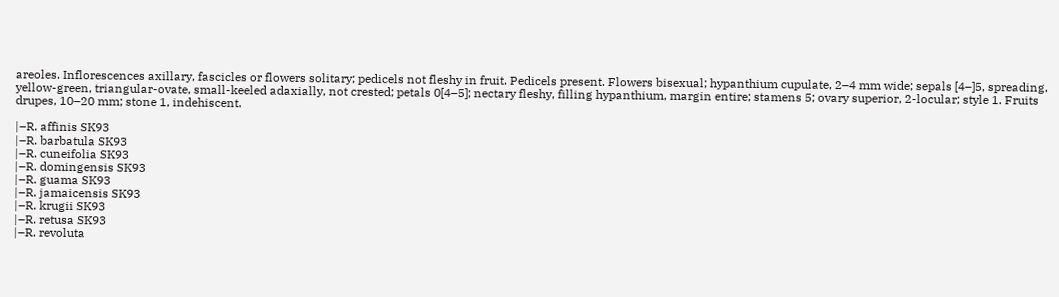areoles. Inflorescences axillary, fascicles or flowers solitary; pedicels not fleshy in fruit. Pedicels present. Flowers bisexual; hypanthium cupulate, 2–4 mm wide; sepals [4–]5, spreading, yellow-green, triangular-ovate, small-keeled adaxially, not crested; petals 0[4–5]; nectary fleshy, filling hypanthium, margin entire; stamens 5; ovary superior, 2-locular; style 1. Fruits drupes, 10–20 mm; stone 1, indehiscent.

|–R. affinis SK93
|–R. barbatula SK93
|–R. cuneifolia SK93
|–R. domingensis SK93
|–R. guama SK93
|–R. jamaicensis SK93
|–R. krugii SK93
|–R. retusa SK93
|–R. revoluta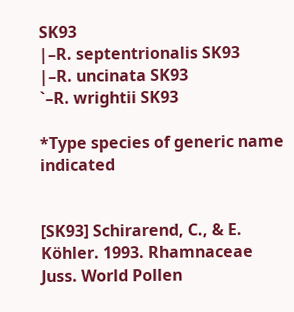SK93
|–R. septentrionalis SK93
|–R. uncinata SK93
`–R. wrightii SK93

*Type species of generic name indicated


[SK93] Schirarend, C., & E. Köhler. 1993. Rhamnaceae Juss. World Pollen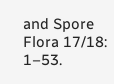and Spore Flora 17/18: 1–53.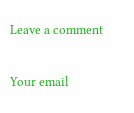Leave a comment

Your email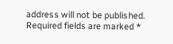address will not be published. Required fields are marked *